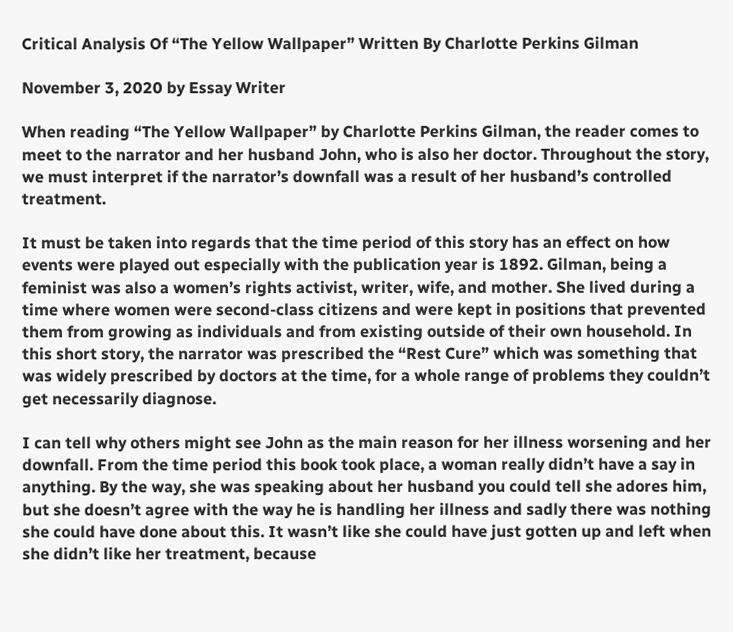Critical Analysis Of “The Yellow Wallpaper” Written By Charlotte Perkins Gilman

November 3, 2020 by Essay Writer

When reading “The Yellow Wallpaper” by Charlotte Perkins Gilman, the reader comes to meet to the narrator and her husband John, who is also her doctor. Throughout the story, we must interpret if the narrator’s downfall was a result of her husband’s controlled treatment.

It must be taken into regards that the time period of this story has an effect on how events were played out especially with the publication year is 1892. Gilman, being a feminist was also a women’s rights activist, writer, wife, and mother. She lived during a time where women were second-class citizens and were kept in positions that prevented them from growing as individuals and from existing outside of their own household. In this short story, the narrator was prescribed the “Rest Cure” which was something that was widely prescribed by doctors at the time, for a whole range of problems they couldn’t get necessarily diagnose.

I can tell why others might see John as the main reason for her illness worsening and her downfall. From the time period this book took place, a woman really didn’t have a say in anything. By the way, she was speaking about her husband you could tell she adores him, but she doesn’t agree with the way he is handling her illness and sadly there was nothing she could have done about this. It wasn’t like she could have just gotten up and left when she didn’t like her treatment, because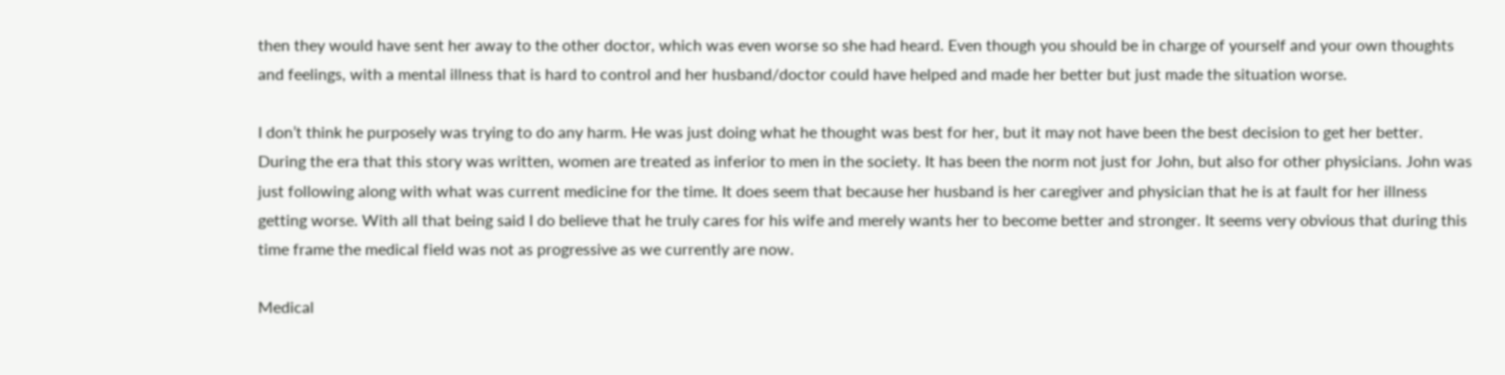then they would have sent her away to the other doctor, which was even worse so she had heard. Even though you should be in charge of yourself and your own thoughts and feelings, with a mental illness that is hard to control and her husband/doctor could have helped and made her better but just made the situation worse.

I don’t think he purposely was trying to do any harm. He was just doing what he thought was best for her, but it may not have been the best decision to get her better. During the era that this story was written, women are treated as inferior to men in the society. It has been the norm not just for John, but also for other physicians. John was just following along with what was current medicine for the time. It does seem that because her husband is her caregiver and physician that he is at fault for her illness getting worse. With all that being said I do believe that he truly cares for his wife and merely wants her to become better and stronger. It seems very obvious that during this time frame the medical field was not as progressive as we currently are now.

Medical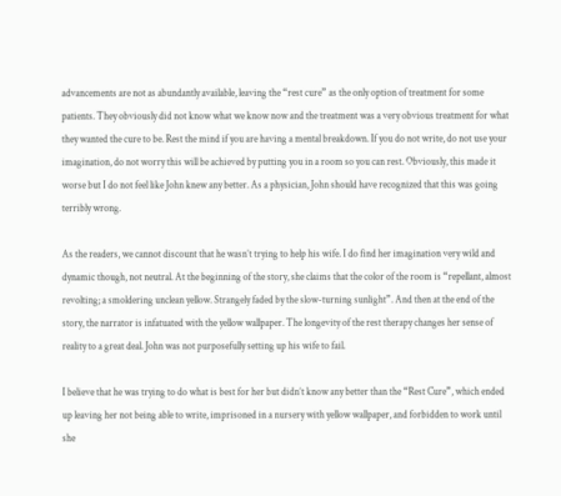advancements are not as abundantly available, leaving the “rest cure” as the only option of treatment for some patients. They obviously did not know what we know now and the treatment was a very obvious treatment for what they wanted the cure to be. Rest the mind if you are having a mental breakdown. If you do not write, do not use your imagination, do not worry this will be achieved by putting you in a room so you can rest. Obviously, this made it worse but I do not feel like John knew any better. As a physician, John should have recognized that this was going terribly wrong.

As the readers, we cannot discount that he wasn’t trying to help his wife. I do find her imagination very wild and dynamic though, not neutral. At the beginning of the story, she claims that the color of the room is “repellant, almost revolting; a smoldering unclean yellow. Strangely faded by the slow-turning sunlight”. And then at the end of the story, the narrator is infatuated with the yellow wallpaper. The longevity of the rest therapy changes her sense of reality to a great deal. John was not purposefully setting up his wife to fail.

I believe that he was trying to do what is best for her but didn’t know any better than the “Rest Cure”, which ended up leaving her not being able to write, imprisoned in a nursery with yellow wallpaper, and forbidden to work until she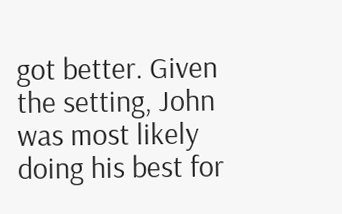got better. Given the setting, John was most likely doing his best for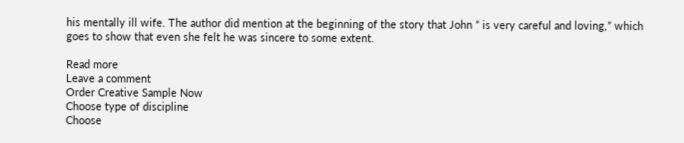his mentally ill wife. The author did mention at the beginning of the story that John ” is very careful and loving,” which goes to show that even she felt he was sincere to some extent.

Read more
Leave a comment
Order Creative Sample Now
Choose type of discipline
Choose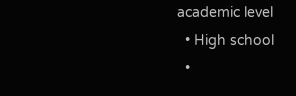academic level
  • High school
  •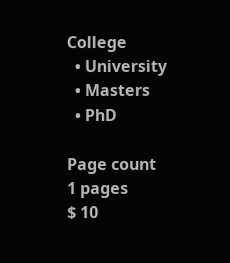College
  • University
  • Masters
  • PhD

Page count
1 pages
$ 10